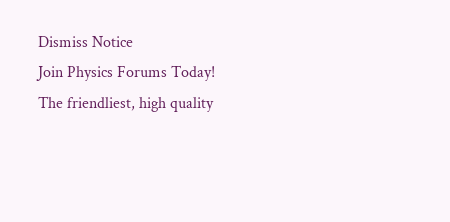Dismiss Notice
Join Physics Forums Today!
The friendliest, high quality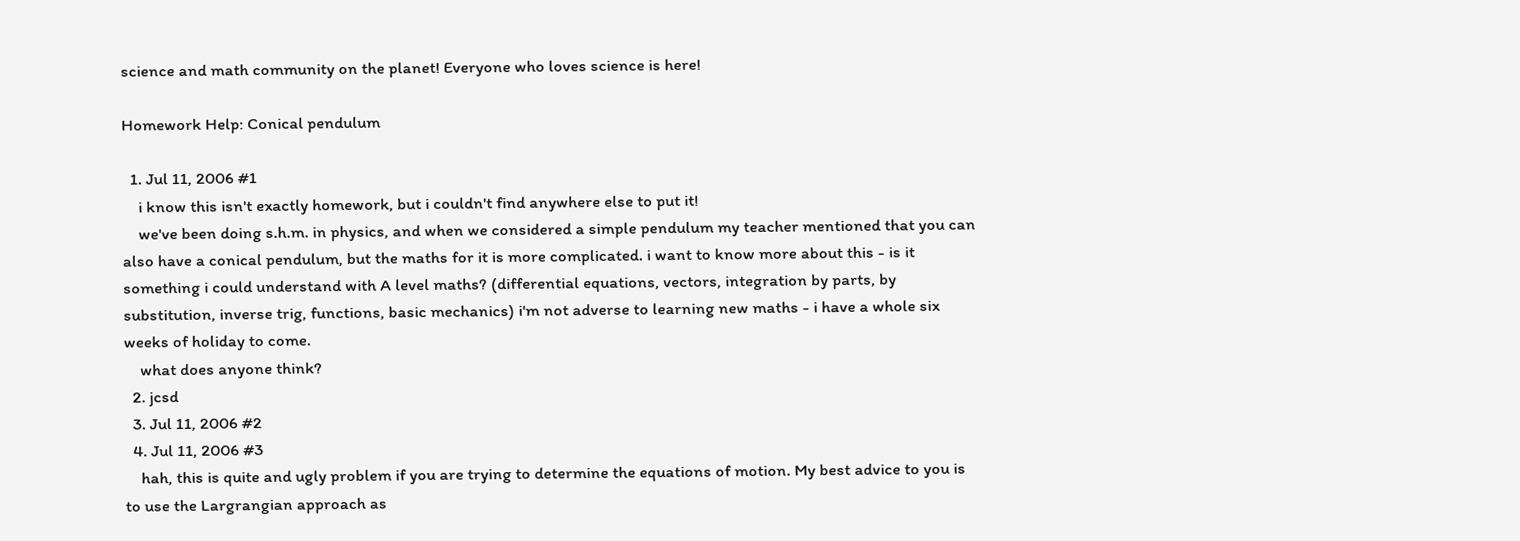science and math community on the planet! Everyone who loves science is here!

Homework Help: Conical pendulum

  1. Jul 11, 2006 #1
    i know this isn't exactly homework, but i couldn't find anywhere else to put it!
    we've been doing s.h.m. in physics, and when we considered a simple pendulum my teacher mentioned that you can also have a conical pendulum, but the maths for it is more complicated. i want to know more about this - is it something i could understand with A level maths? (differential equations, vectors, integration by parts, by substitution, inverse trig, functions, basic mechanics) i'm not adverse to learning new maths - i have a whole six weeks of holiday to come.
    what does anyone think?
  2. jcsd
  3. Jul 11, 2006 #2
  4. Jul 11, 2006 #3
    hah, this is quite and ugly problem if you are trying to determine the equations of motion. My best advice to you is to use the Largrangian approach as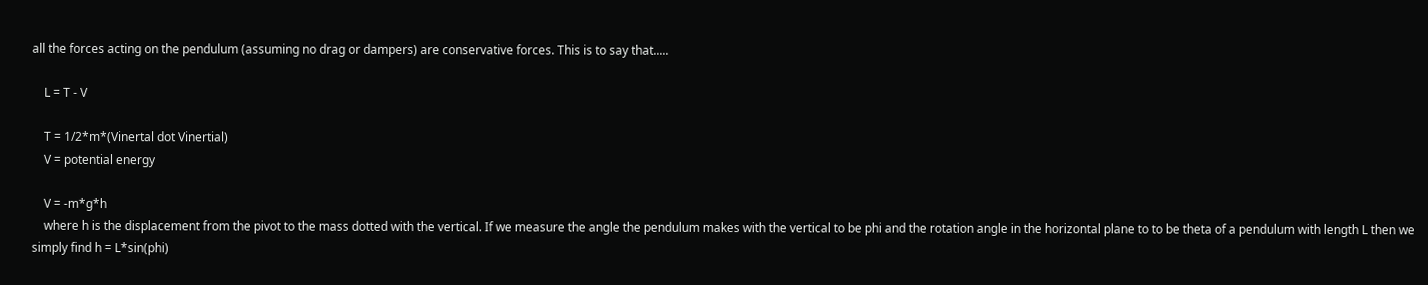all the forces acting on the pendulum (assuming no drag or dampers) are conservative forces. This is to say that.....

    L = T - V

    T = 1/2*m*(Vinertal dot Vinertial)
    V = potential energy

    V = -m*g*h
    where h is the displacement from the pivot to the mass dotted with the vertical. If we measure the angle the pendulum makes with the vertical to be phi and the rotation angle in the horizontal plane to to be theta of a pendulum with length L then we simply find h = L*sin(phi)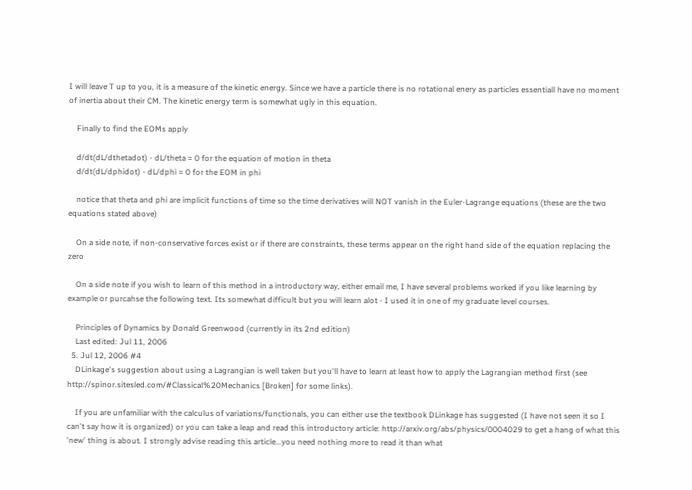I will leave T up to you, it is a measure of the kinetic energy. Since we have a particle there is no rotational enery as particles essentiall have no moment of inertia about their CM. The kinetic energy term is somewhat ugly in this equation.

    Finally to find the EOMs apply

    d/dt(dL/dthetadot) - dL/theta = 0 for the equation of motion in theta
    d/dt(dL/dphidot) - dL/dphi = 0 for the EOM in phi

    notice that theta and phi are implicit functions of time so the time derivatives will NOT vanish in the Euler-Lagrange equations (these are the two equations stated above)

    On a side note, if non-conservative forces exist or if there are constraints, these terms appear on the right hand side of the equation replacing the zero

    On a side note if you wish to learn of this method in a introductory way, either email me, I have several problems worked if you like learning by example or purcahse the following text. Its somewhat difficult but you will learn alot - I used it in one of my graduate level courses.

    Principles of Dynamics by Donald Greenwood (currently in its 2nd edition)
    Last edited: Jul 11, 2006
  5. Jul 12, 2006 #4
    DLinkage's suggestion about using a Lagrangian is well taken but you'll have to learn at least how to apply the Lagrangian method first (see http://spinor.sitesled.com/#Classical%20Mechanics [Broken] for some links).

    If you are unfamiliar with the calculus of variations/functionals, you can either use the textbook DLinkage has suggested (I have not seen it so I can't say how it is organized) or you can take a leap and read this introductory article: http://arxiv.org/abs/physics/0004029 to get a hang of what this 'new' thing is about. I strongly advise reading this article...you need nothing more to read it than what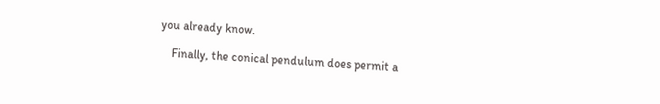you already know.

    Finally, the conical pendulum does permit a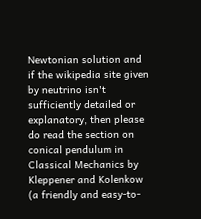Newtonian solution and if the wikipedia site given by neutrino isn't sufficiently detailed or explanatory, then please do read the section on conical pendulum in Classical Mechanics by Kleppener and Kolenkow (a friendly and easy-to-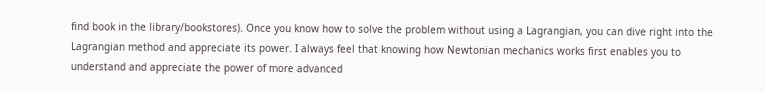find book in the library/bookstores). Once you know how to solve the problem without using a Lagrangian, you can dive right into the Lagrangian method and appreciate its power. I always feel that knowing how Newtonian mechanics works first enables you to understand and appreciate the power of more advanced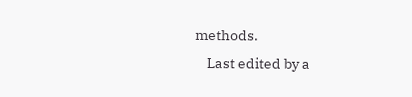methods.
    Last edited by a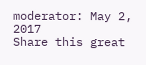moderator: May 2, 2017
Share this great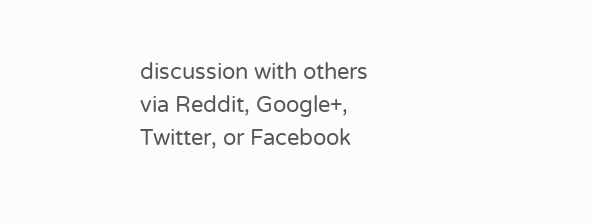discussion with others via Reddit, Google+, Twitter, or Facebook